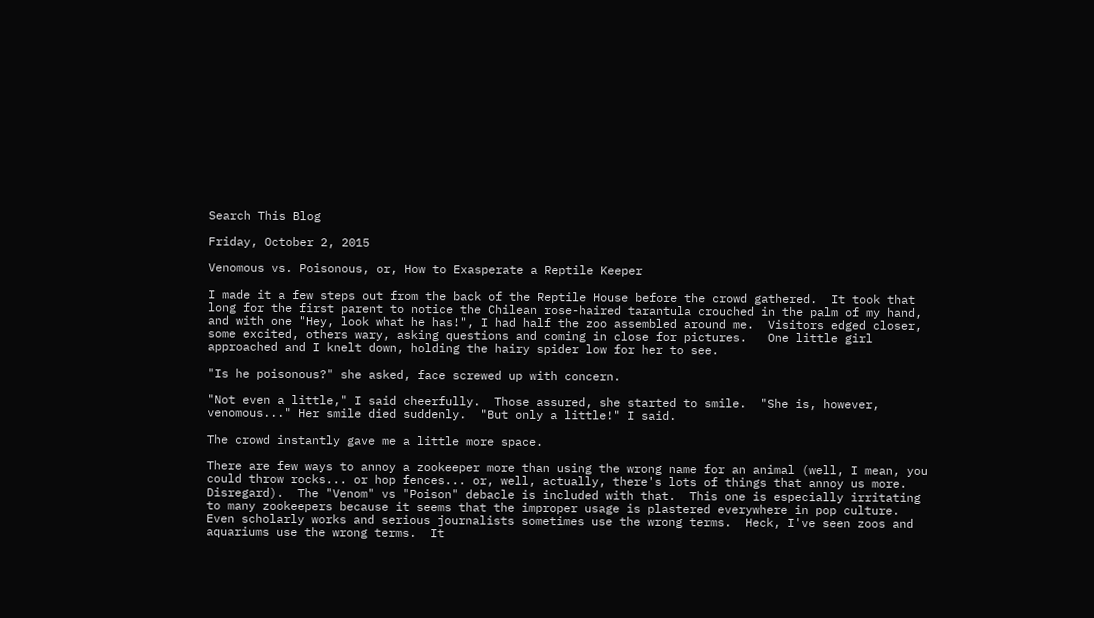Search This Blog

Friday, October 2, 2015

Venomous vs. Poisonous, or, How to Exasperate a Reptile Keeper

I made it a few steps out from the back of the Reptile House before the crowd gathered.  It took that long for the first parent to notice the Chilean rose-haired tarantula crouched in the palm of my hand, and with one "Hey, look what he has!", I had half the zoo assembled around me.  Visitors edged closer, some excited, others wary, asking questions and coming in close for pictures.   One little girl approached and I knelt down, holding the hairy spider low for her to see.

"Is he poisonous?" she asked, face screwed up with concern.

"Not even a little," I said cheerfully.  Those assured, she started to smile.  "She is, however, venomous..." Her smile died suddenly.  "But only a little!" I said.

The crowd instantly gave me a little more space.

There are few ways to annoy a zookeeper more than using the wrong name for an animal (well, I mean, you could throw rocks... or hop fences... or, well, actually, there's lots of things that annoy us more.  Disregard).  The "Venom" vs "Poison" debacle is included with that.  This one is especially irritating to many zookeepers because it seems that the improper usage is plastered everywhere in pop culture.  Even scholarly works and serious journalists sometimes use the wrong terms.  Heck, I've seen zoos and aquariums use the wrong terms.  It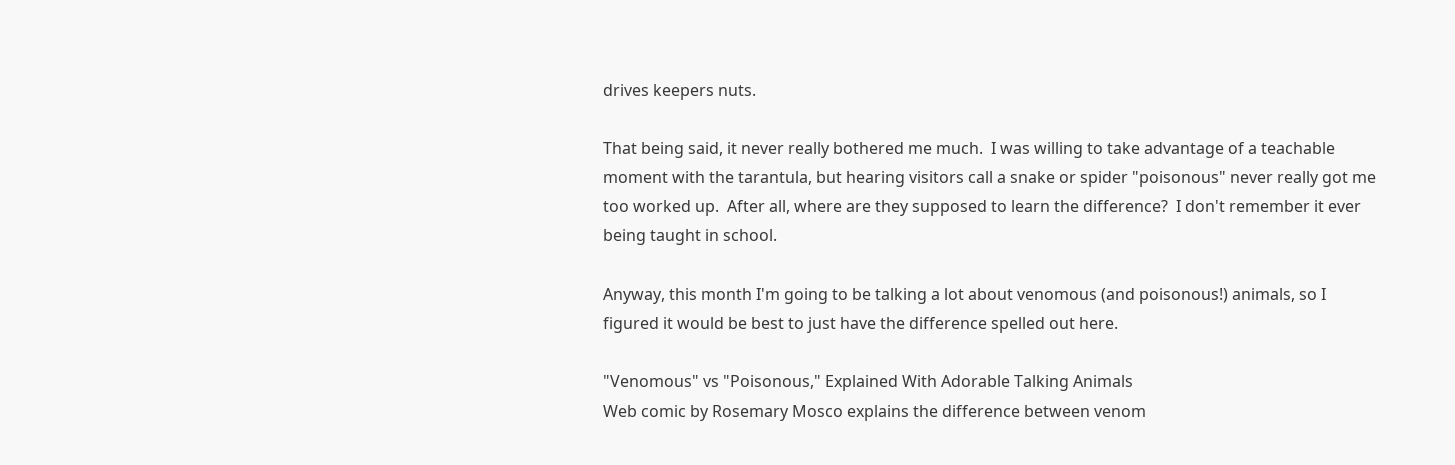drives keepers nuts.

That being said, it never really bothered me much.  I was willing to take advantage of a teachable moment with the tarantula, but hearing visitors call a snake or spider "poisonous" never really got me too worked up.  After all, where are they supposed to learn the difference?  I don't remember it ever being taught in school.

Anyway, this month I'm going to be talking a lot about venomous (and poisonous!) animals, so I figured it would be best to just have the difference spelled out here.

"Venomous" vs "Poisonous," Explained With Adorable Talking Animals
Web comic by Rosemary Mosco explains the difference between venom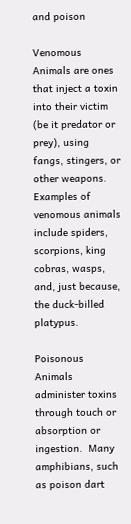and poison

Venomous Animals are ones that inject a toxin into their victim (be it predator or prey), using fangs, stingers, or other weapons.  Examples of venomous animals include spiders, scorpions, king cobras, wasps, and, just because, the duck-billed platypus.

Poisonous Animals administer toxins through touch or absorption or ingestion.  Many amphibians, such as poison dart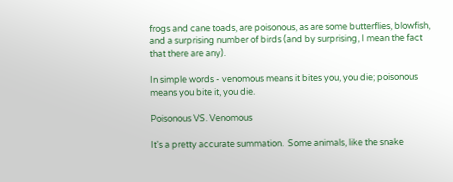frogs and cane toads, are poisonous, as are some butterflies, blowfish, and a surprising number of birds (and by surprising, I mean the fact that there are any).

In simple words - venomous means it bites you, you die; poisonous means you bite it, you die.

Poisonous VS. Venomous

It's a pretty accurate summation.  Some animals, like the snake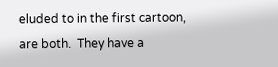eluded to in the first cartoon, are both.  They have a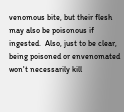venomous bite, but their flesh may also be poisonous if ingested.  Also, just to be clear, being poisoned or envenomated won't necessarily kill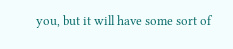you, but it will have some sort of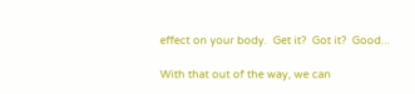effect on your body.  Get it?  Got it?  Good...

With that out of the way, we can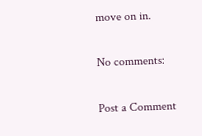move on in.

No comments:

Post a Comment